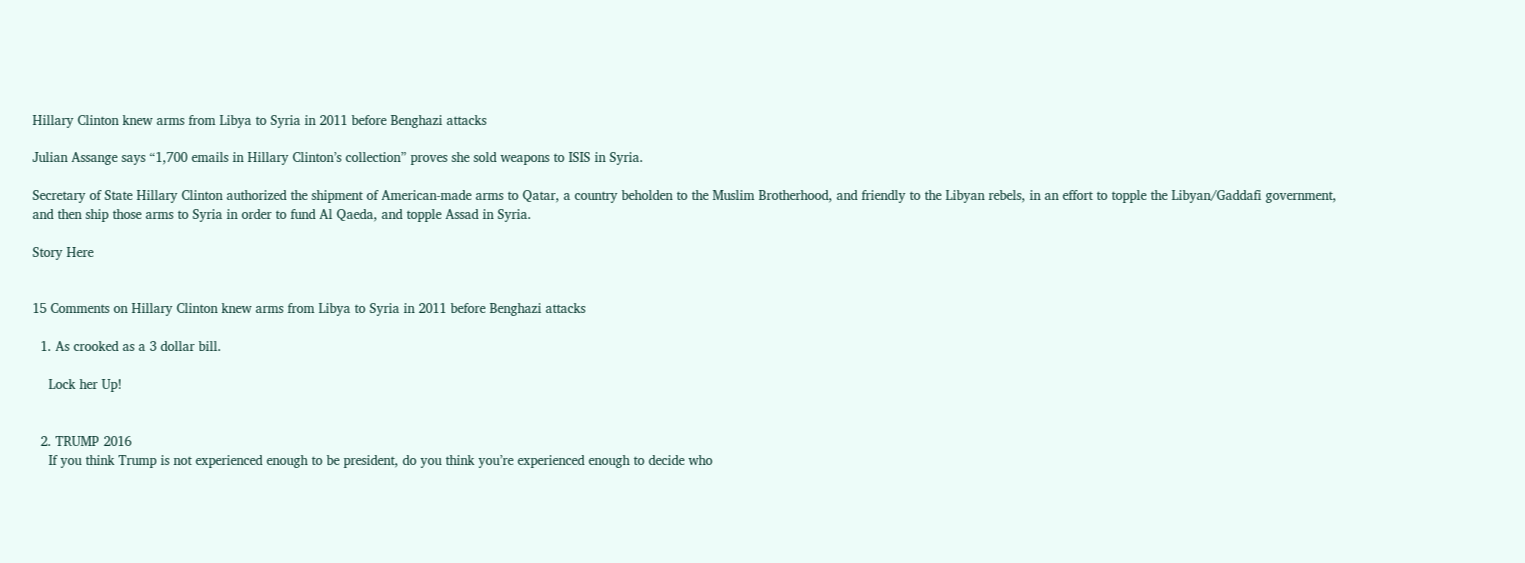Hillary Clinton knew arms from Libya to Syria in 2011 before Benghazi attacks

Julian Assange says “1,700 emails in Hillary Clinton’s collection” proves she sold weapons to ISIS in Syria.

Secretary of State Hillary Clinton authorized the shipment of American-made arms to Qatar, a country beholden to the Muslim Brotherhood, and friendly to the Libyan rebels, in an effort to topple the Libyan/Gaddafi government, and then ship those arms to Syria in order to fund Al Qaeda, and topple Assad in Syria.

Story Here


15 Comments on Hillary Clinton knew arms from Libya to Syria in 2011 before Benghazi attacks

  1. As crooked as a 3 dollar bill.

    Lock her Up!


  2. TRUMP 2016
    If you think Trump is not experienced enough to be president, do you think you’re experienced enough to decide who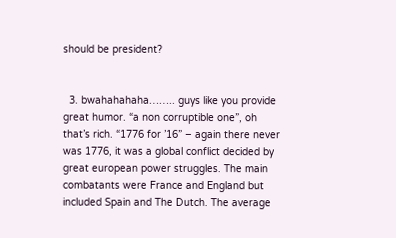should be president?


  3. bwahahahaha…….. guys like you provide great humor. “a non corruptible one”, oh that’s rich. “1776 for ’16” – again there never was 1776, it was a global conflict decided by great european power struggles. The main combatants were France and England but included Spain and The Dutch. The average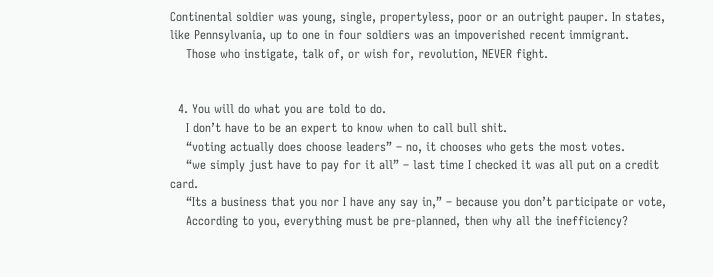Continental soldier was young, single, propertyless, poor or an outright pauper. In states, like Pennsylvania, up to one in four soldiers was an impoverished recent immigrant.
    Those who instigate, talk of, or wish for, revolution, NEVER fight.


  4. You will do what you are told to do.
    I don’t have to be an expert to know when to call bull shit.
    “voting actually does choose leaders” – no, it chooses who gets the most votes.
    “we simply just have to pay for it all” – last time I checked it was all put on a credit card.
    “Its a business that you nor I have any say in,” – because you don’t participate or vote,
    According to you, everything must be pre-planned, then why all the inefficiency?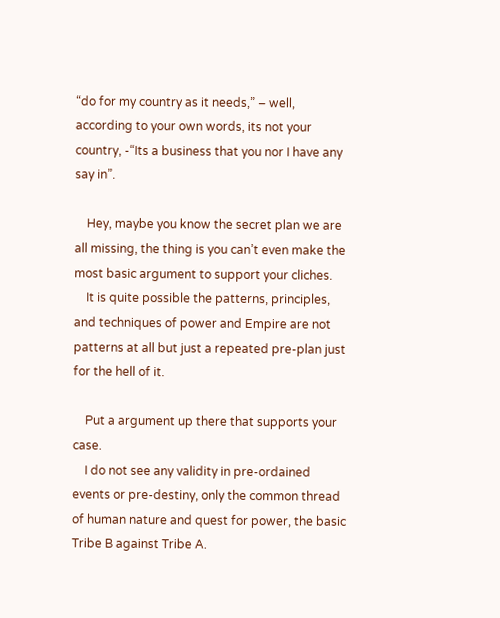“do for my country as it needs,” – well, according to your own words, its not your country, -“Its a business that you nor I have any say in”.

    Hey, maybe you know the secret plan we are all missing, the thing is you can’t even make the most basic argument to support your cliches.
    It is quite possible the patterns, principles, and techniques of power and Empire are not patterns at all but just a repeated pre-plan just for the hell of it.

    Put a argument up there that supports your case.
    I do not see any validity in pre-ordained events or pre-destiny, only the common thread of human nature and quest for power, the basic Tribe B against Tribe A.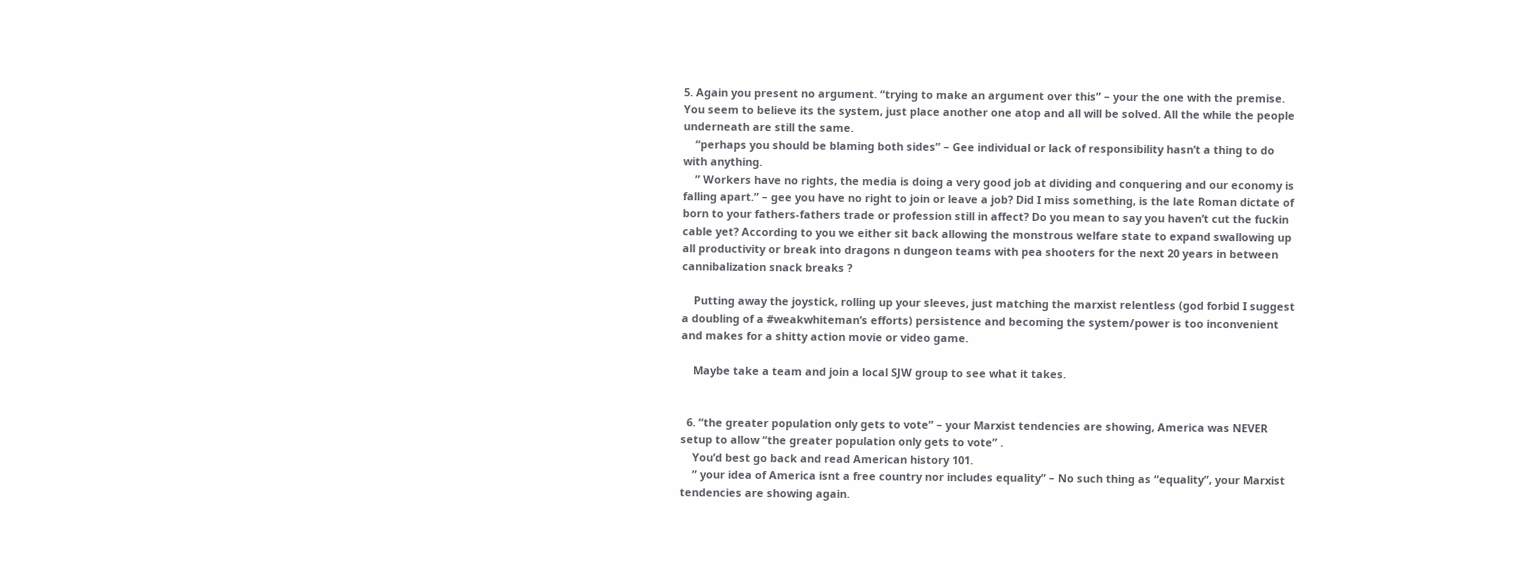5. Again you present no argument. “trying to make an argument over this” – your the one with the premise. You seem to believe its the system, just place another one atop and all will be solved. All the while the people underneath are still the same.
    “perhaps you should be blaming both sides” – Gee individual or lack of responsibility hasn’t a thing to do with anything.
    ” Workers have no rights, the media is doing a very good job at dividing and conquering and our economy is falling apart.” – gee you have no right to join or leave a job? Did I miss something, is the late Roman dictate of born to your fathers-fathers trade or profession still in affect? Do you mean to say you haven’t cut the fuckin cable yet? According to you we either sit back allowing the monstrous welfare state to expand swallowing up all productivity or break into dragons n dungeon teams with pea shooters for the next 20 years in between cannibalization snack breaks ?

    Putting away the joystick, rolling up your sleeves, just matching the marxist relentless (god forbid I suggest a doubling of a #weakwhiteman’s efforts) persistence and becoming the system/power is too inconvenient and makes for a shitty action movie or video game.

    Maybe take a team and join a local SJW group to see what it takes.


  6. “the greater population only gets to vote” – your Marxist tendencies are showing, America was NEVER setup to allow “the greater population only gets to vote” .
    You’d best go back and read American history 101.
    ” your idea of America isnt a free country nor includes equality” – No such thing as “equality”, your Marxist tendencies are showing again.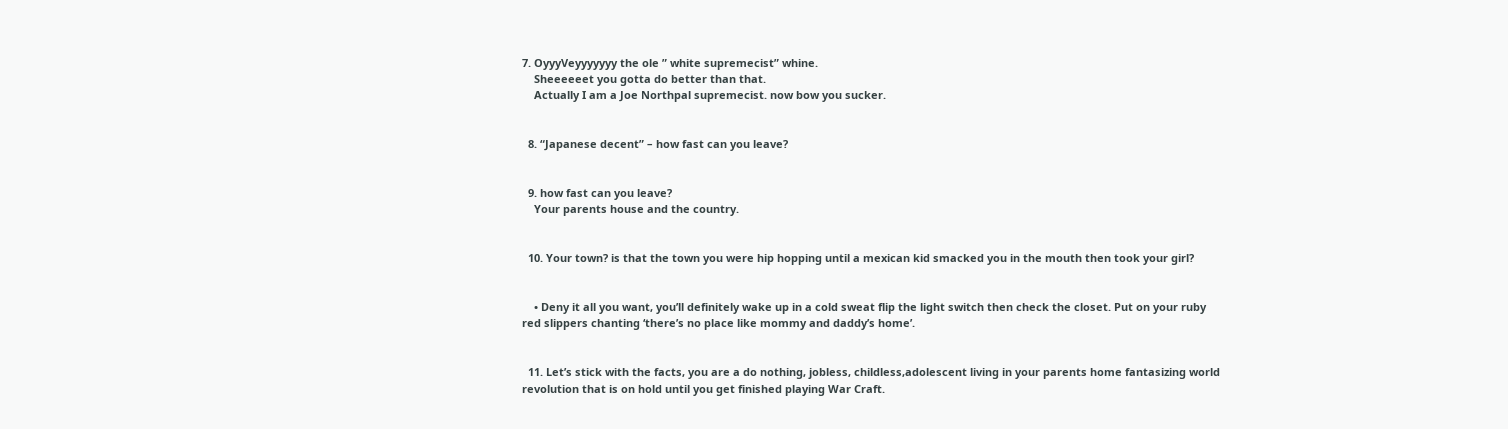7. OyyyVeyyyyyyy the ole ” white supremecist” whine.
    Sheeeeeet you gotta do better than that.
    Actually I am a Joe Northpal supremecist. now bow you sucker.


  8. “Japanese decent” – how fast can you leave?


  9. how fast can you leave?
    Your parents house and the country.


  10. Your town? is that the town you were hip hopping until a mexican kid smacked you in the mouth then took your girl?


    • Deny it all you want, you’ll definitely wake up in a cold sweat flip the light switch then check the closet. Put on your ruby red slippers chanting ‘there’s no place like mommy and daddy’s home’.


  11. Let’s stick with the facts, you are a do nothing, jobless, childless,adolescent living in your parents home fantasizing world revolution that is on hold until you get finished playing War Craft.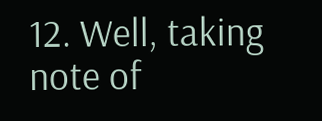12. Well, taking note of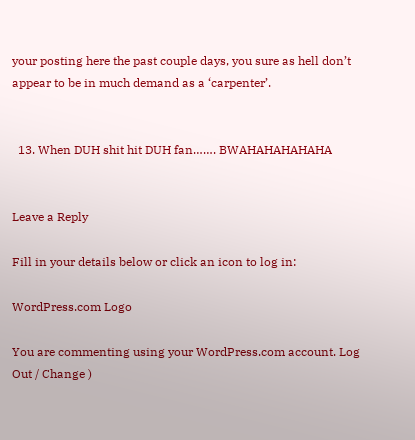your posting here the past couple days, you sure as hell don’t appear to be in much demand as a ‘carpenter’.


  13. When DUH shit hit DUH fan……. BWAHAHAHAHAHA


Leave a Reply

Fill in your details below or click an icon to log in:

WordPress.com Logo

You are commenting using your WordPress.com account. Log Out / Change )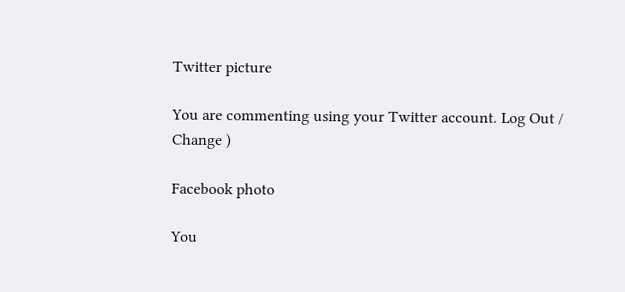Twitter picture

You are commenting using your Twitter account. Log Out / Change )

Facebook photo

You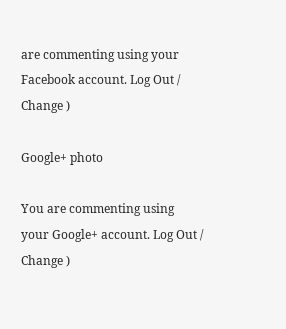are commenting using your Facebook account. Log Out / Change )

Google+ photo

You are commenting using your Google+ account. Log Out / Change )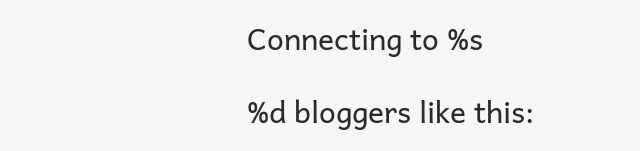Connecting to %s

%d bloggers like this: